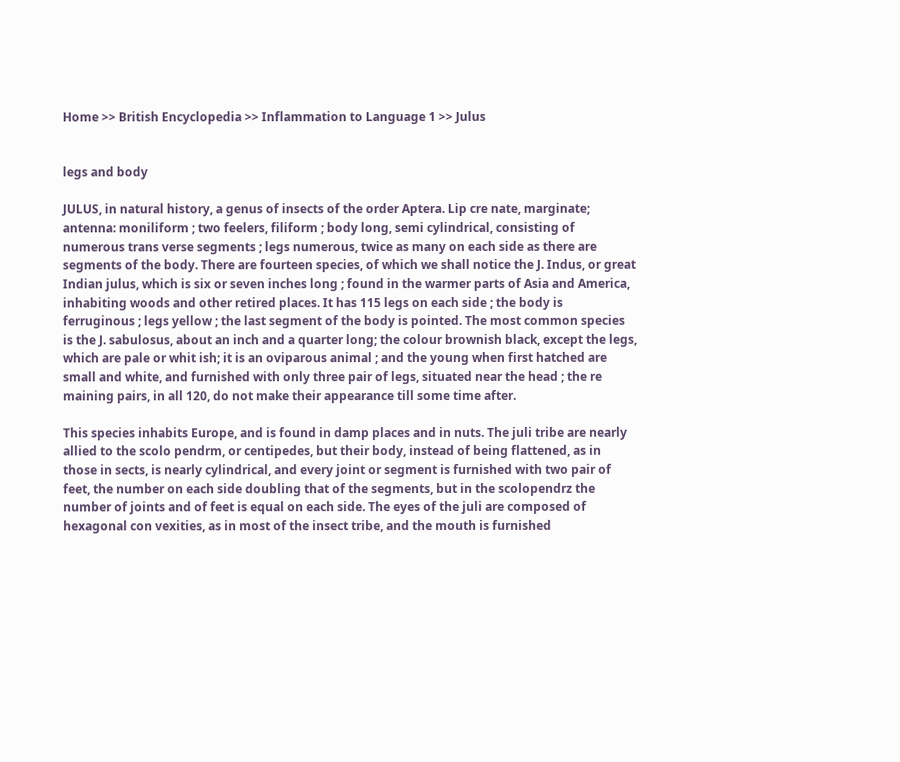Home >> British Encyclopedia >> Inflammation to Language 1 >> Julus


legs and body

JULUS, in natural history, a genus of insects of the order Aptera. Lip cre nate, marginate; antenna: moniliform ; two feelers, filiform ; body long, semi cylindrical, consisting of numerous trans verse segments ; legs numerous, twice as many on each side as there are segments of the body. There are fourteen species, of which we shall notice the J. Indus, or great Indian julus, which is six or seven inches long ; found in the warmer parts of Asia and America, inhabiting woods and other retired places. It has 115 legs on each side ; the body is ferruginous ; legs yellow ; the last segment of the body is pointed. The most common species is the J. sabulosus, about an inch and a quarter long; the colour brownish black, except the legs, which are pale or whit ish; it is an oviparous animal ; and the young when first hatched are small and white, and furnished with only three pair of legs, situated near the head ; the re maining pairs, in all 120, do not make their appearance till some time after.

This species inhabits Europe, and is found in damp places and in nuts. The juli tribe are nearly allied to the scolo pendrm, or centipedes, but their body, instead of being flattened, as in those in sects, is nearly cylindrical, and every joint or segment is furnished with two pair of feet, the number on each side doubling that of the segments, but in the scolopendrz the number of joints and of feet is equal on each side. The eyes of the juli are composed of hexagonal con vexities, as in most of the insect tribe, and the mouth is furnished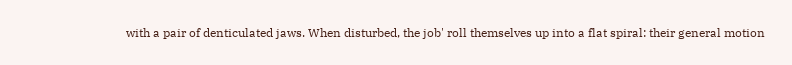with a pair of denticulated jaws. When disturbed, the job' roll themselves up into a flat spiral: their general motion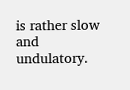is rather slow and undulatory.